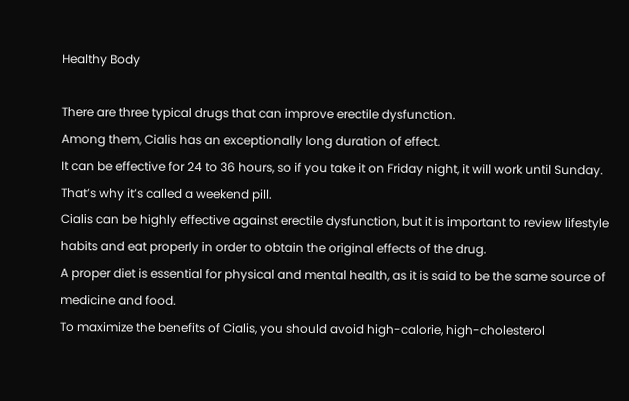Healthy Body

There are three typical drugs that can improve erectile dysfunction.
Among them, Cialis has an exceptionally long duration of effect.
It can be effective for 24 to 36 hours, so if you take it on Friday night, it will work until Sunday.
That’s why it’s called a weekend pill.
Cialis can be highly effective against erectile dysfunction, but it is important to review lifestyle habits and eat properly in order to obtain the original effects of the drug.
A proper diet is essential for physical and mental health, as it is said to be the same source of medicine and food.
To maximize the benefits of Cialis, you should avoid high-calorie, high-cholesterol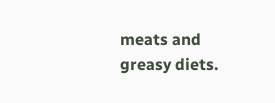meats and greasy diets.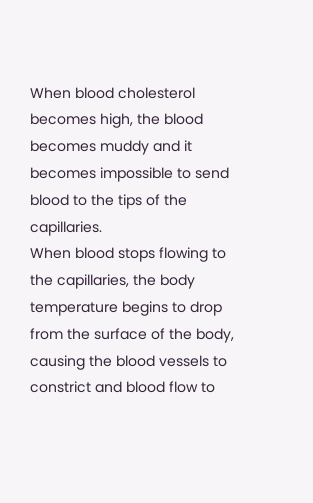When blood cholesterol becomes high, the blood becomes muddy and it becomes impossible to send blood to the tips of the capillaries.
When blood stops flowing to the capillaries, the body temperature begins to drop from the surface of the body, causing the blood vessels to constrict and blood flow to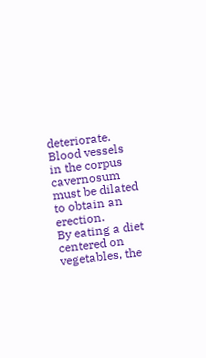deteriorate.
Blood vessels in the corpus cavernosum must be dilated to obtain an erection.
By eating a diet centered on vegetables, the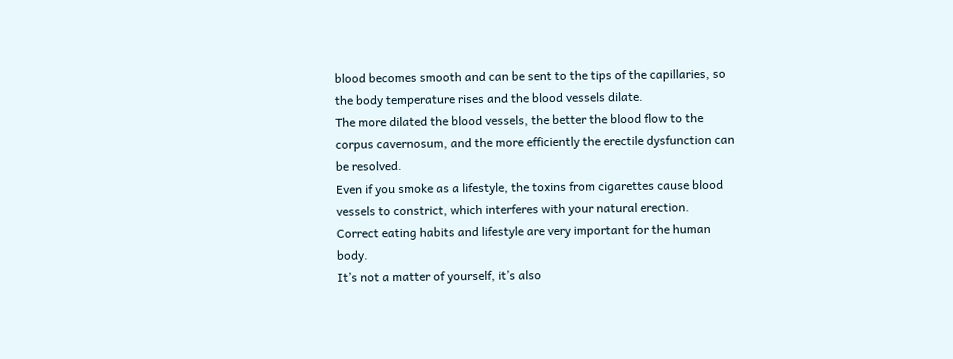blood becomes smooth and can be sent to the tips of the capillaries, so the body temperature rises and the blood vessels dilate.
The more dilated the blood vessels, the better the blood flow to the corpus cavernosum, and the more efficiently the erectile dysfunction can be resolved.
Even if you smoke as a lifestyle, the toxins from cigarettes cause blood vessels to constrict, which interferes with your natural erection.
Correct eating habits and lifestyle are very important for the human body.
It’s not a matter of yourself, it’s also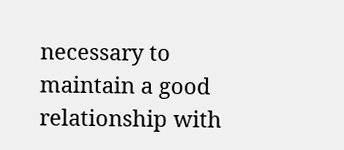necessary to maintain a good relationship with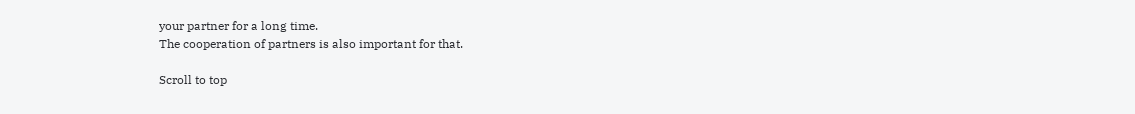your partner for a long time.
The cooperation of partners is also important for that.

Scroll to top